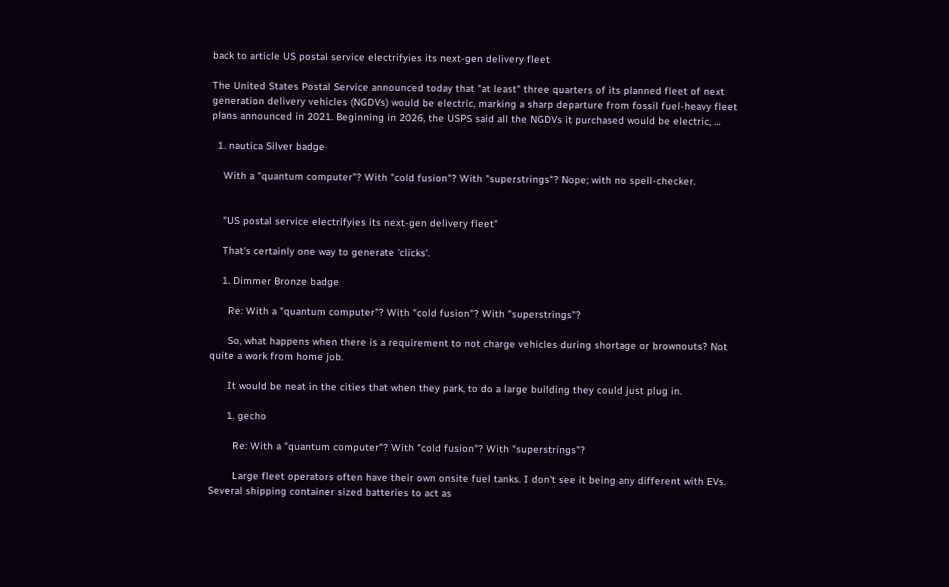back to article US postal service electrifyies its next-gen delivery fleet

The United States Postal Service announced today that "at least" three quarters of its planned fleet of next generation delivery vehicles (NGDVs) would be electric, marking a sharp departure from fossil fuel-heavy fleet plans announced in 2021. Beginning in 2026, the USPS said all the NGDVs it purchased would be electric, …

  1. nautica Silver badge

    With a "quantum computer"? With "cold fusion"? With "superstrings"? Nope; with no spell-checker.


    "US postal service electrifyies its next-gen delivery fleet"

    That's certainly one way to generate 'clicks'.

    1. Dimmer Bronze badge

      Re: With a "quantum computer"? With "cold fusion"? With "superstrings"?

      So, what happens when there is a requirement to not charge vehicles during shortage or brownouts? Not quite a work from home job.

      It would be neat in the cities that when they park, to do a large building they could just plug in.

      1. gecho

        Re: With a "quantum computer"? With "cold fusion"? With "superstrings"?

        Large fleet operators often have their own onsite fuel tanks. I don't see it being any different with EVs. Several shipping container sized batteries to act as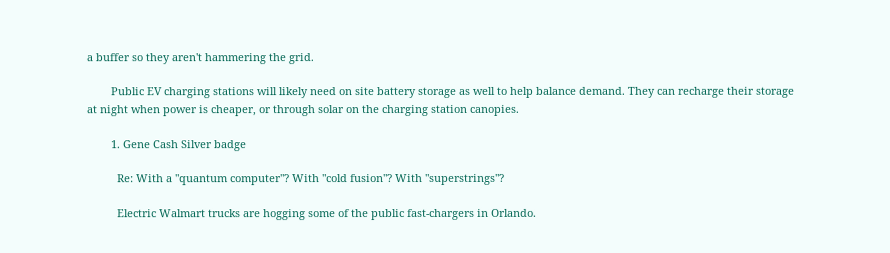a buffer so they aren't hammering the grid.

        Public EV charging stations will likely need on site battery storage as well to help balance demand. They can recharge their storage at night when power is cheaper, or through solar on the charging station canopies.

        1. Gene Cash Silver badge

          Re: With a "quantum computer"? With "cold fusion"? With "superstrings"?

          Electric Walmart trucks are hogging some of the public fast-chargers in Orlando.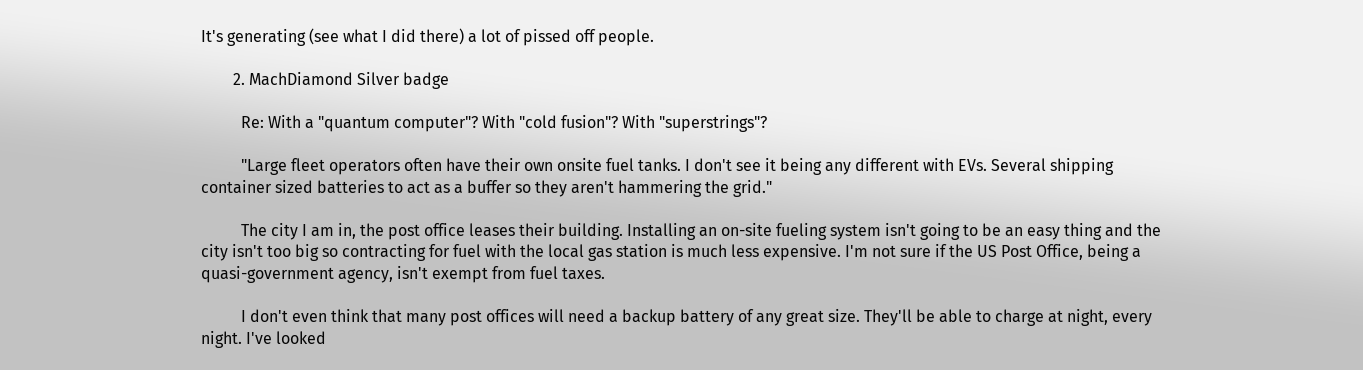It's generating (see what I did there) a lot of pissed off people.

        2. MachDiamond Silver badge

          Re: With a "quantum computer"? With "cold fusion"? With "superstrings"?

          "Large fleet operators often have their own onsite fuel tanks. I don't see it being any different with EVs. Several shipping container sized batteries to act as a buffer so they aren't hammering the grid."

          The city I am in, the post office leases their building. Installing an on-site fueling system isn't going to be an easy thing and the city isn't too big so contracting for fuel with the local gas station is much less expensive. I'm not sure if the US Post Office, being a quasi-government agency, isn't exempt from fuel taxes.

          I don't even think that many post offices will need a backup battery of any great size. They'll be able to charge at night, every night. I've looked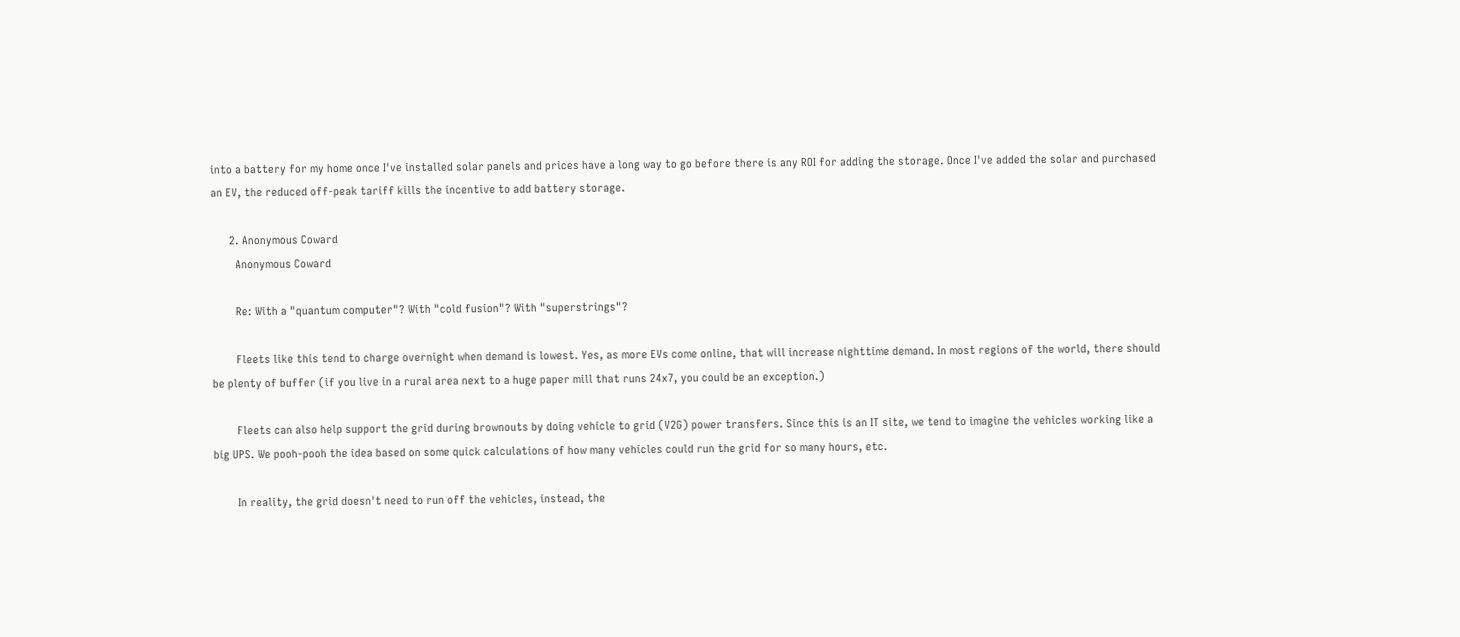into a battery for my home once I've installed solar panels and prices have a long way to go before there is any ROI for adding the storage. Once I've added the solar and purchased an EV, the reduced off-peak tariff kills the incentive to add battery storage.

      2. Anonymous Coward
        Anonymous Coward

        Re: With a "quantum computer"? With "cold fusion"? With "superstrings"?

        Fleets like this tend to charge overnight when demand is lowest. Yes, as more EVs come online, that will increase nighttime demand. In most regions of the world, there should be plenty of buffer (if you live in a rural area next to a huge paper mill that runs 24x7, you could be an exception.)

        Fleets can also help support the grid during brownouts by doing vehicle to grid (V2G) power transfers. Since this is an IT site, we tend to imagine the vehicles working like a big UPS. We pooh-pooh the idea based on some quick calculations of how many vehicles could run the grid for so many hours, etc.

        In reality, the grid doesn't need to run off the vehicles, instead, the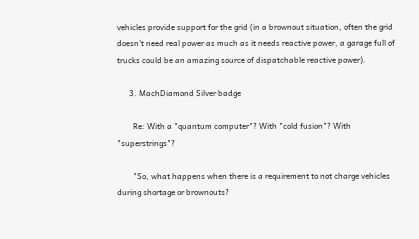vehicles provide support for the grid (in a brownout situation, often the grid doesn't need real power as much as it needs reactive power, a garage full of trucks could be an amazing source of dispatchable reactive power).

      3. MachDiamond Silver badge

        Re: With a "quantum computer"? With "cold fusion"? With "superstrings"?

        "So, what happens when there is a requirement to not charge vehicles during shortage or brownouts?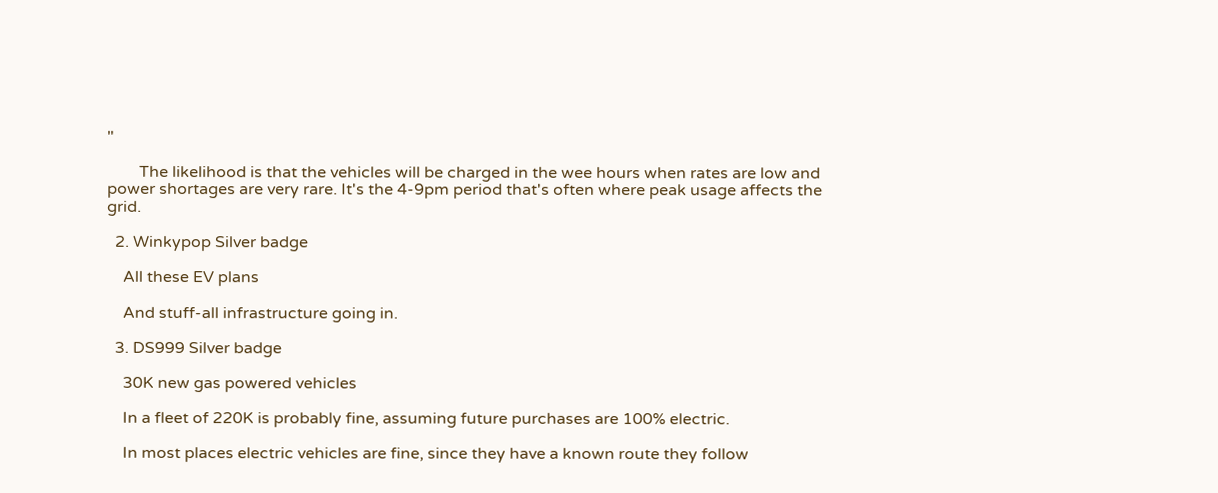"

        The likelihood is that the vehicles will be charged in the wee hours when rates are low and power shortages are very rare. It's the 4-9pm period that's often where peak usage affects the grid.

  2. Winkypop Silver badge

    All these EV plans

    And stuff-all infrastructure going in.

  3. DS999 Silver badge

    30K new gas powered vehicles

    In a fleet of 220K is probably fine, assuming future purchases are 100% electric.

    In most places electric vehicles are fine, since they have a known route they follow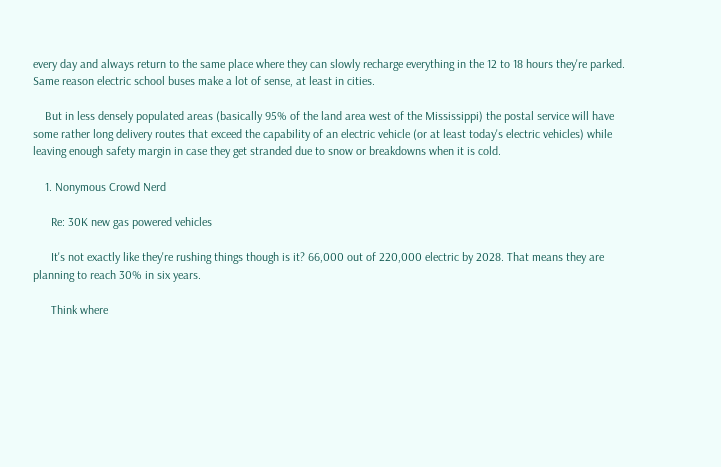every day and always return to the same place where they can slowly recharge everything in the 12 to 18 hours they're parked. Same reason electric school buses make a lot of sense, at least in cities.

    But in less densely populated areas (basically 95% of the land area west of the Mississippi) the postal service will have some rather long delivery routes that exceed the capability of an electric vehicle (or at least today's electric vehicles) while leaving enough safety margin in case they get stranded due to snow or breakdowns when it is cold.

    1. Nonymous Crowd Nerd

      Re: 30K new gas powered vehicles

      It's not exactly like they're rushing things though is it? 66,000 out of 220,000 electric by 2028. That means they are planning to reach 30% in six years.

      Think where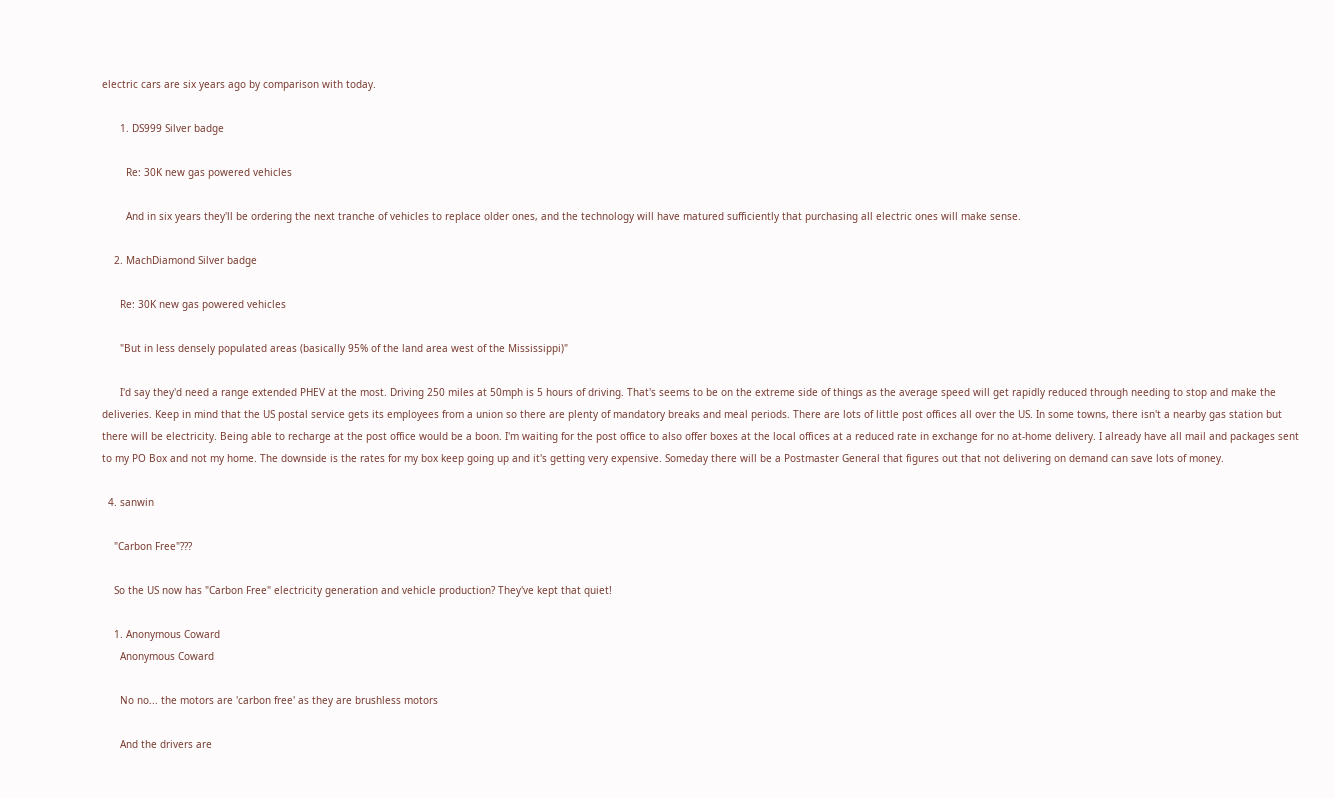electric cars are six years ago by comparison with today.

      1. DS999 Silver badge

        Re: 30K new gas powered vehicles

        And in six years they'll be ordering the next tranche of vehicles to replace older ones, and the technology will have matured sufficiently that purchasing all electric ones will make sense.

    2. MachDiamond Silver badge

      Re: 30K new gas powered vehicles

      "But in less densely populated areas (basically 95% of the land area west of the Mississippi)"

      I'd say they'd need a range extended PHEV at the most. Driving 250 miles at 50mph is 5 hours of driving. That's seems to be on the extreme side of things as the average speed will get rapidly reduced through needing to stop and make the deliveries. Keep in mind that the US postal service gets its employees from a union so there are plenty of mandatory breaks and meal periods. There are lots of little post offices all over the US. In some towns, there isn't a nearby gas station but there will be electricity. Being able to recharge at the post office would be a boon. I'm waiting for the post office to also offer boxes at the local offices at a reduced rate in exchange for no at-home delivery. I already have all mail and packages sent to my PO Box and not my home. The downside is the rates for my box keep going up and it's getting very expensive. Someday there will be a Postmaster General that figures out that not delivering on demand can save lots of money.

  4. sanwin

    "Carbon Free"???

    So the US now has "Carbon Free" electricity generation and vehicle production? They've kept that quiet!

    1. Anonymous Coward
      Anonymous Coward

      No no... the motors are 'carbon free' as they are brushless motors

      And the drivers are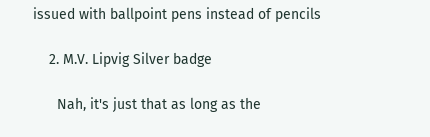issued with ballpoint pens instead of pencils

    2. M.V. Lipvig Silver badge

      Nah, it's just that as long as the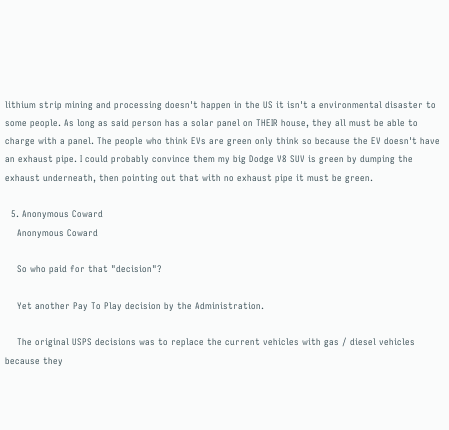lithium strip mining and processing doesn't happen in the US it isn't a environmental disaster to some people. As long as said person has a solar panel on THEIR house, they all must be able to charge with a panel. The people who think EVs are green only think so because the EV doesn't have an exhaust pipe. I could probably convince them my big Dodge V8 SUV is green by dumping the exhaust underneath, then pointing out that with no exhaust pipe it must be green.

  5. Anonymous Coward
    Anonymous Coward

    So who paid for that "decision"?

    Yet another Pay To Play decision by the Administration.

    The original USPS decisions was to replace the current vehicles with gas / diesel vehicles because they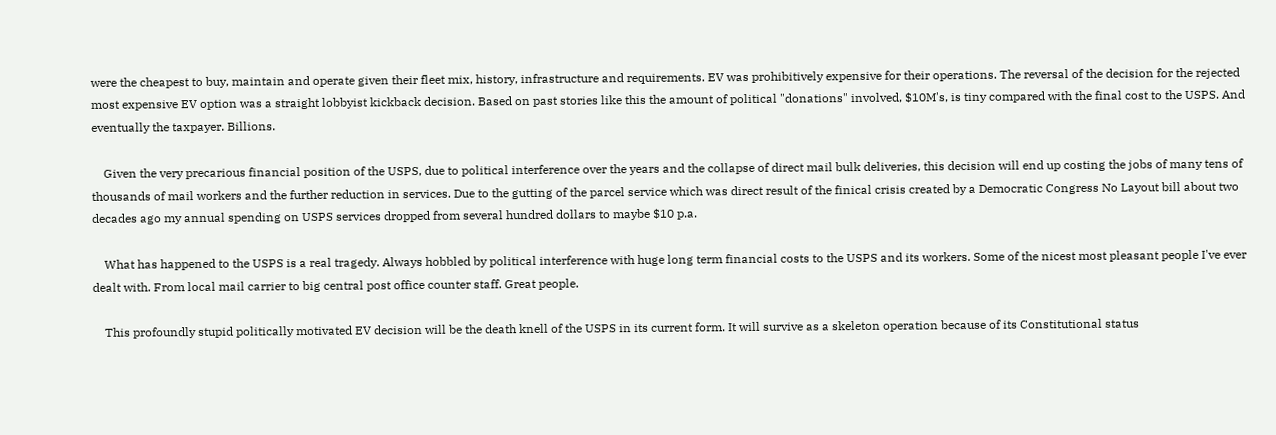were the cheapest to buy, maintain and operate given their fleet mix, history, infrastructure and requirements. EV was prohibitively expensive for their operations. The reversal of the decision for the rejected most expensive EV option was a straight lobbyist kickback decision. Based on past stories like this the amount of political "donations" involved, $10M's, is tiny compared with the final cost to the USPS. And eventually the taxpayer. Billions.

    Given the very precarious financial position of the USPS, due to political interference over the years and the collapse of direct mail bulk deliveries, this decision will end up costing the jobs of many tens of thousands of mail workers and the further reduction in services. Due to the gutting of the parcel service which was direct result of the finical crisis created by a Democratic Congress No Layout bill about two decades ago my annual spending on USPS services dropped from several hundred dollars to maybe $10 p.a.

    What has happened to the USPS is a real tragedy. Always hobbled by political interference with huge long term financial costs to the USPS and its workers. Some of the nicest most pleasant people I've ever dealt with. From local mail carrier to big central post office counter staff. Great people.

    This profoundly stupid politically motivated EV decision will be the death knell of the USPS in its current form. It will survive as a skeleton operation because of its Constitutional status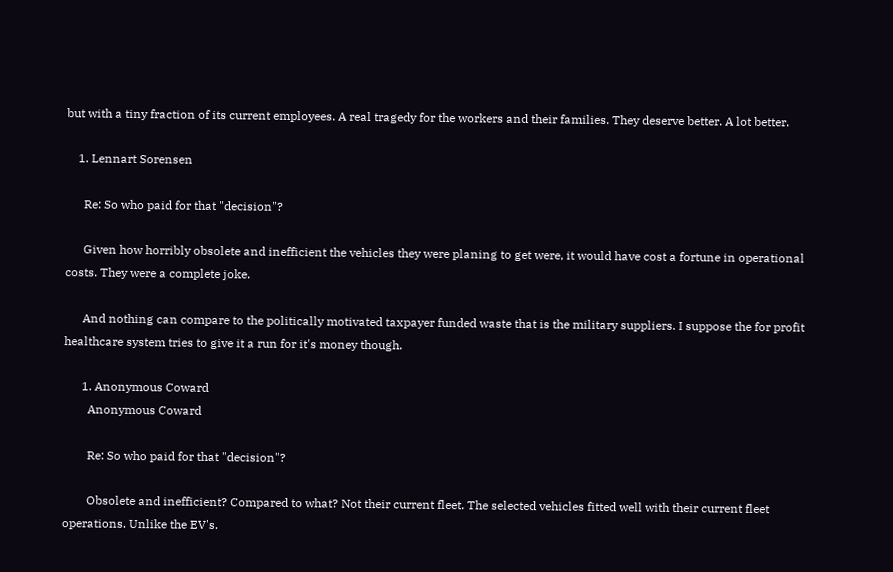but with a tiny fraction of its current employees. A real tragedy for the workers and their families. They deserve better. A lot better.

    1. Lennart Sorensen

      Re: So who paid for that "decision"?

      Given how horribly obsolete and inefficient the vehicles they were planing to get were, it would have cost a fortune in operational costs. They were a complete joke.

      And nothing can compare to the politically motivated taxpayer funded waste that is the military suppliers. I suppose the for profit healthcare system tries to give it a run for it's money though.

      1. Anonymous Coward
        Anonymous Coward

        Re: So who paid for that "decision"?

        Obsolete and inefficient? Compared to what? Not their current fleet. The selected vehicles fitted well with their current fleet operations. Unlike the EV's.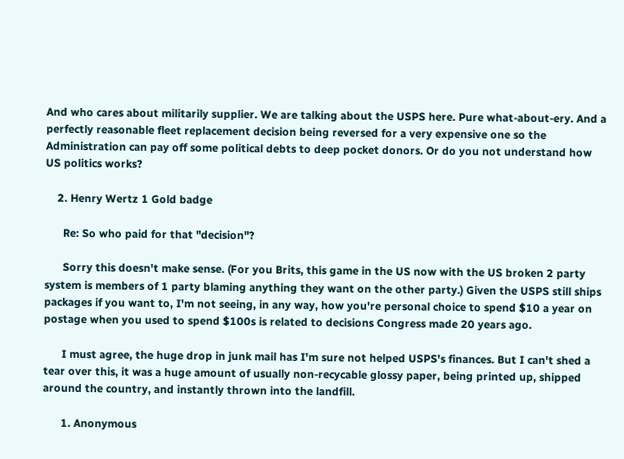And who cares about militarily supplier. We are talking about the USPS here. Pure what-about-ery. And a perfectly reasonable fleet replacement decision being reversed for a very expensive one so the Administration can pay off some political debts to deep pocket donors. Or do you not understand how US politics works?

    2. Henry Wertz 1 Gold badge

      Re: So who paid for that "decision"?

      Sorry this doesn't make sense. (For you Brits, this game in the US now with the US broken 2 party system is members of 1 party blaming anything they want on the other party.) Given the USPS still ships packages if you want to, I'm not seeing, in any way, how you're personal choice to spend $10 a year on postage when you used to spend $100s is related to decisions Congress made 20 years ago.

      I must agree, the huge drop in junk mail has I'm sure not helped USPS's finances. But I can't shed a tear over this, it was a huge amount of usually non-recycable glossy paper, being printed up, shipped around the country, and instantly thrown into the landfill.

      1. Anonymous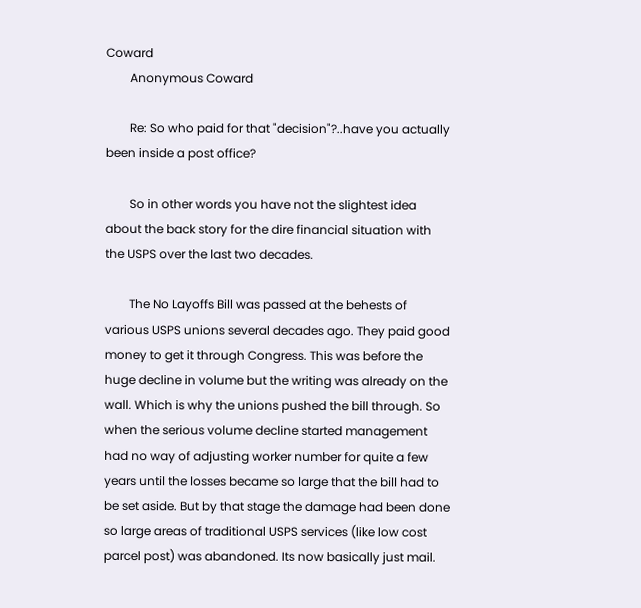Coward
        Anonymous Coward

        Re: So who paid for that "decision"?..have you actually been inside a post office?

        So in other words you have not the slightest idea about the back story for the dire financial situation with the USPS over the last two decades.

        The No Layoffs Bill was passed at the behests of various USPS unions several decades ago. They paid good money to get it through Congress. This was before the huge decline in volume but the writing was already on the wall. Which is why the unions pushed the bill through. So when the serious volume decline started management had no way of adjusting worker number for quite a few years until the losses became so large that the bill had to be set aside. But by that stage the damage had been done so large areas of traditional USPS services (like low cost parcel post) was abandoned. Its now basically just mail.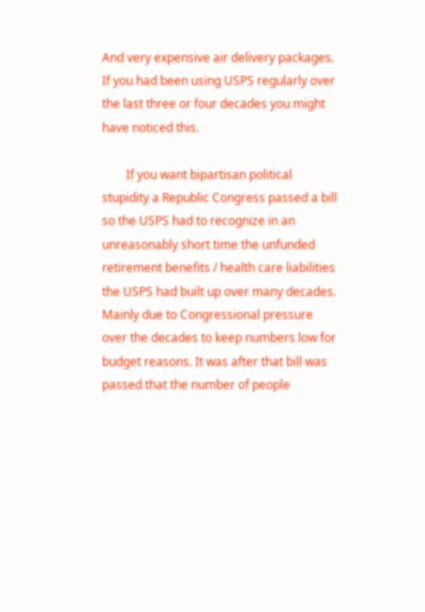And very expensive air delivery packages. If you had been using USPS regularly over the last three or four decades you might have noticed this.

        If you want bipartisan political stupidity a Republic Congress passed a bill so the USPS had to recognize in an unreasonably short time the unfunded retirement benefits / health care liabilities the USPS had built up over many decades. Mainly due to Congressional pressure over the decades to keep numbers low for budget reasons. It was after that bill was passed that the number of people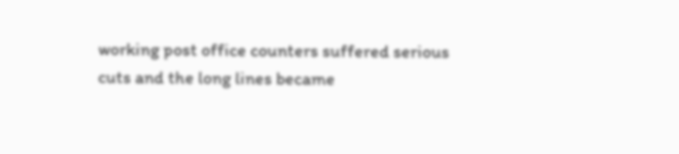working post office counters suffered serious cuts and the long lines became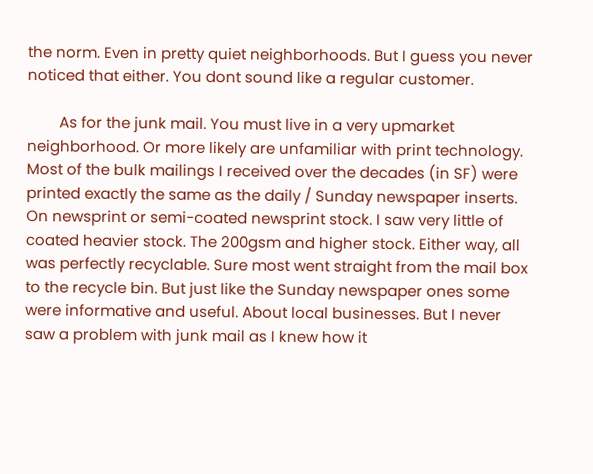the norm. Even in pretty quiet neighborhoods. But I guess you never noticed that either. You dont sound like a regular customer.

        As for the junk mail. You must live in a very upmarket neighborhood. Or more likely are unfamiliar with print technology. Most of the bulk mailings I received over the decades (in SF) were printed exactly the same as the daily / Sunday newspaper inserts. On newsprint or semi-coated newsprint stock. I saw very little of coated heavier stock. The 200gsm and higher stock. Either way, all was perfectly recyclable. Sure most went straight from the mail box to the recycle bin. But just like the Sunday newspaper ones some were informative and useful. About local businesses. But I never saw a problem with junk mail as I knew how it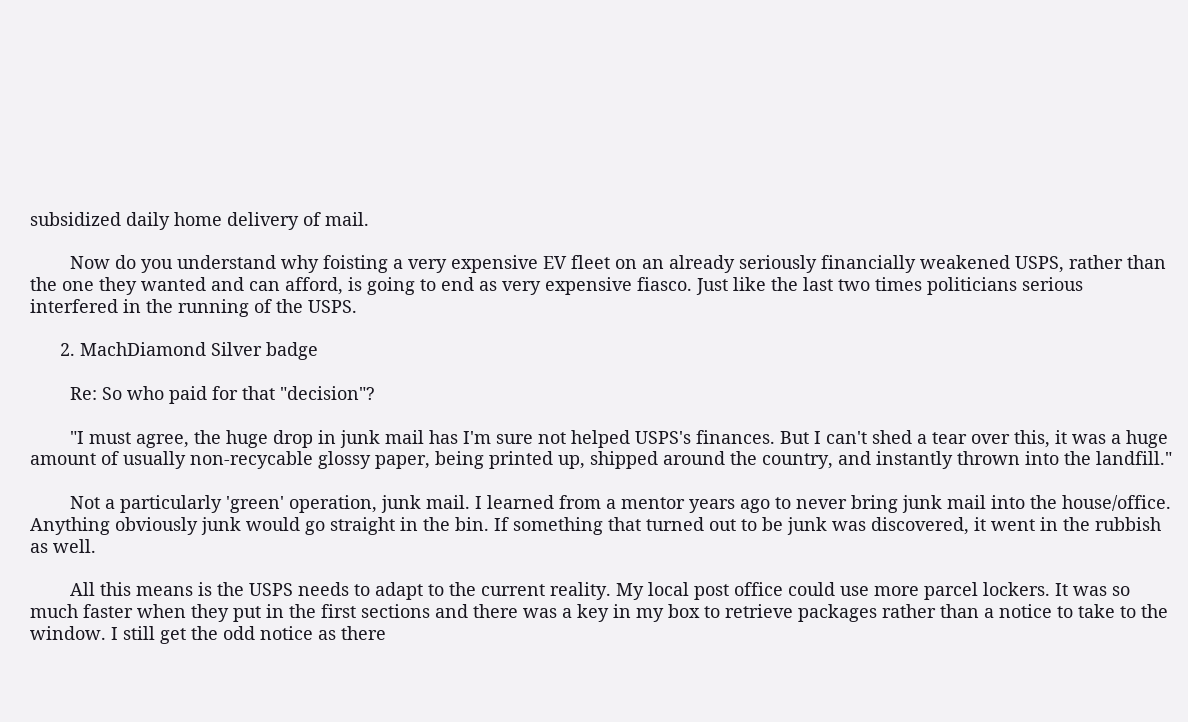subsidized daily home delivery of mail.

        Now do you understand why foisting a very expensive EV fleet on an already seriously financially weakened USPS, rather than the one they wanted and can afford, is going to end as very expensive fiasco. Just like the last two times politicians serious interfered in the running of the USPS.

      2. MachDiamond Silver badge

        Re: So who paid for that "decision"?

        "I must agree, the huge drop in junk mail has I'm sure not helped USPS's finances. But I can't shed a tear over this, it was a huge amount of usually non-recycable glossy paper, being printed up, shipped around the country, and instantly thrown into the landfill."

        Not a particularly 'green' operation, junk mail. I learned from a mentor years ago to never bring junk mail into the house/office. Anything obviously junk would go straight in the bin. If something that turned out to be junk was discovered, it went in the rubbish as well.

        All this means is the USPS needs to adapt to the current reality. My local post office could use more parcel lockers. It was so much faster when they put in the first sections and there was a key in my box to retrieve packages rather than a notice to take to the window. I still get the odd notice as there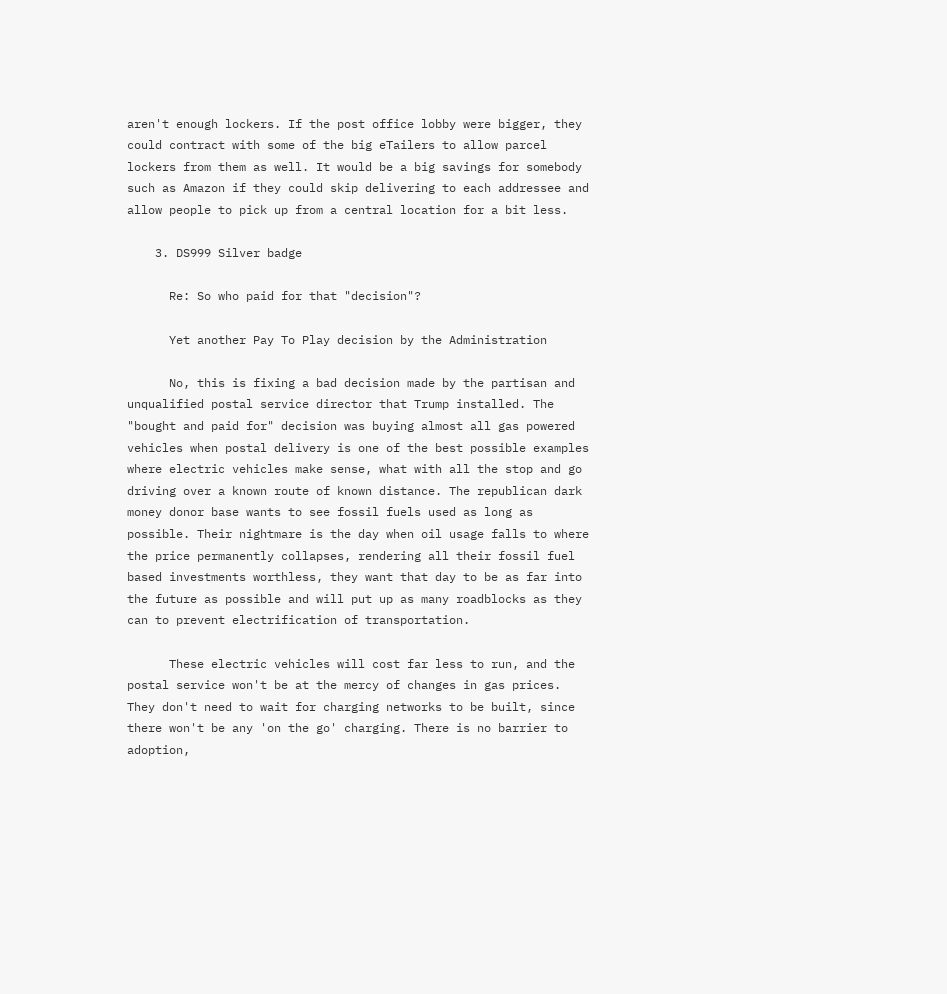aren't enough lockers. If the post office lobby were bigger, they could contract with some of the big eTailers to allow parcel lockers from them as well. It would be a big savings for somebody such as Amazon if they could skip delivering to each addressee and allow people to pick up from a central location for a bit less.

    3. DS999 Silver badge

      Re: So who paid for that "decision"?

      Yet another Pay To Play decision by the Administration

      No, this is fixing a bad decision made by the partisan and unqualified postal service director that Trump installed. The "bought and paid for" decision was buying almost all gas powered vehicles when postal delivery is one of the best possible examples where electric vehicles make sense, what with all the stop and go driving over a known route of known distance. The republican dark money donor base wants to see fossil fuels used as long as possible. Their nightmare is the day when oil usage falls to where the price permanently collapses, rendering all their fossil fuel based investments worthless, they want that day to be as far into the future as possible and will put up as many roadblocks as they can to prevent electrification of transportation.

      These electric vehicles will cost far less to run, and the postal service won't be at the mercy of changes in gas prices. They don't need to wait for charging networks to be built, since there won't be any 'on the go' charging. There is no barrier to adoption,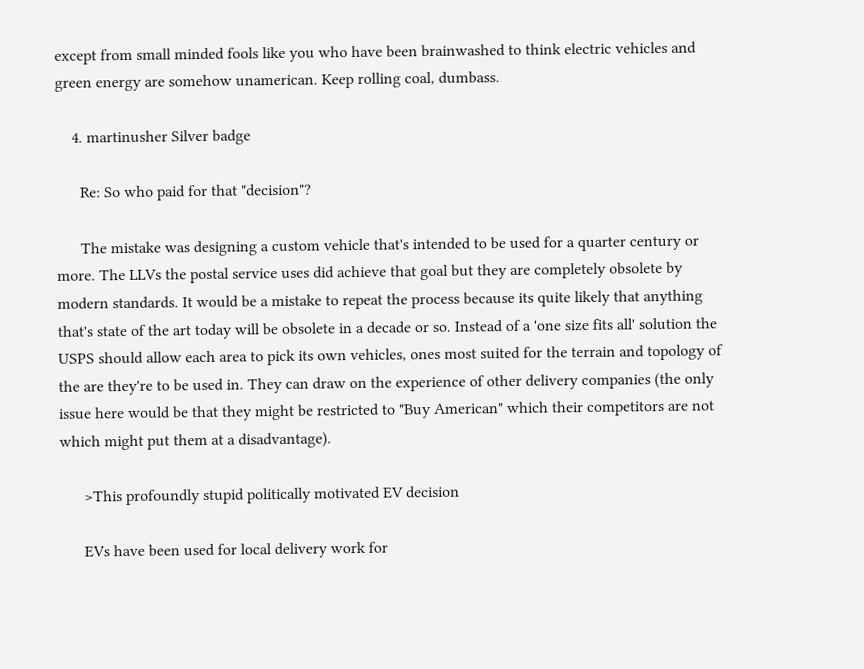except from small minded fools like you who have been brainwashed to think electric vehicles and green energy are somehow unamerican. Keep rolling coal, dumbass.

    4. martinusher Silver badge

      Re: So who paid for that "decision"?

      The mistake was designing a custom vehicle that's intended to be used for a quarter century or more. The LLVs the postal service uses did achieve that goal but they are completely obsolete by modern standards. It would be a mistake to repeat the process because its quite likely that anything that's state of the art today will be obsolete in a decade or so. Instead of a 'one size fits all' solution the USPS should allow each area to pick its own vehicles, ones most suited for the terrain and topology of the are they're to be used in. They can draw on the experience of other delivery companies (the only issue here would be that they might be restricted to "Buy American" which their competitors are not which might put them at a disadvantage).

      >This profoundly stupid politically motivated EV decision

      EVs have been used for local delivery work for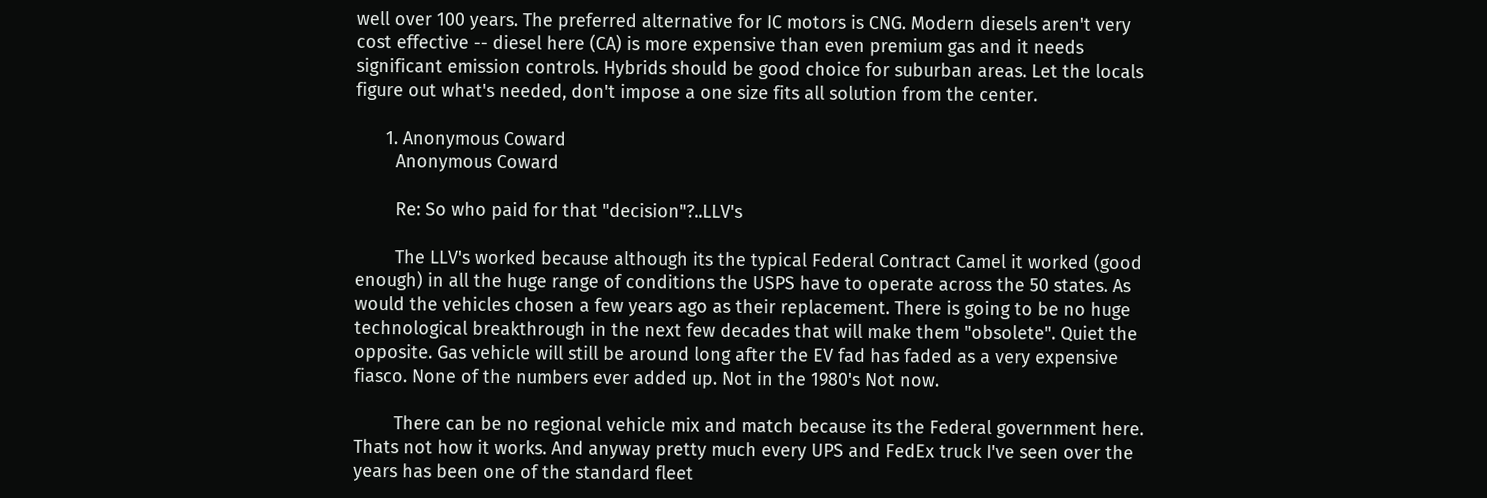well over 100 years. The preferred alternative for IC motors is CNG. Modern diesels aren't very cost effective -- diesel here (CA) is more expensive than even premium gas and it needs significant emission controls. Hybrids should be good choice for suburban areas. Let the locals figure out what's needed, don't impose a one size fits all solution from the center.

      1. Anonymous Coward
        Anonymous Coward

        Re: So who paid for that "decision"?..LLV's

        The LLV's worked because although its the typical Federal Contract Camel it worked (good enough) in all the huge range of conditions the USPS have to operate across the 50 states. As would the vehicles chosen a few years ago as their replacement. There is going to be no huge technological breakthrough in the next few decades that will make them "obsolete". Quiet the opposite. Gas vehicle will still be around long after the EV fad has faded as a very expensive fiasco. None of the numbers ever added up. Not in the 1980's Not now.

        There can be no regional vehicle mix and match because its the Federal government here. Thats not how it works. And anyway pretty much every UPS and FedEx truck I've seen over the years has been one of the standard fleet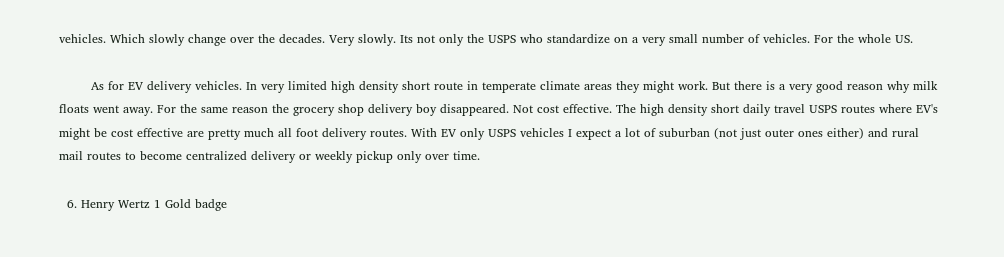vehicles. Which slowly change over the decades. Very slowly. Its not only the USPS who standardize on a very small number of vehicles. For the whole US.

        As for EV delivery vehicles. In very limited high density short route in temperate climate areas they might work. But there is a very good reason why milk floats went away. For the same reason the grocery shop delivery boy disappeared. Not cost effective. The high density short daily travel USPS routes where EV's might be cost effective are pretty much all foot delivery routes. With EV only USPS vehicles I expect a lot of suburban (not just outer ones either) and rural mail routes to become centralized delivery or weekly pickup only over time.

  6. Henry Wertz 1 Gold badge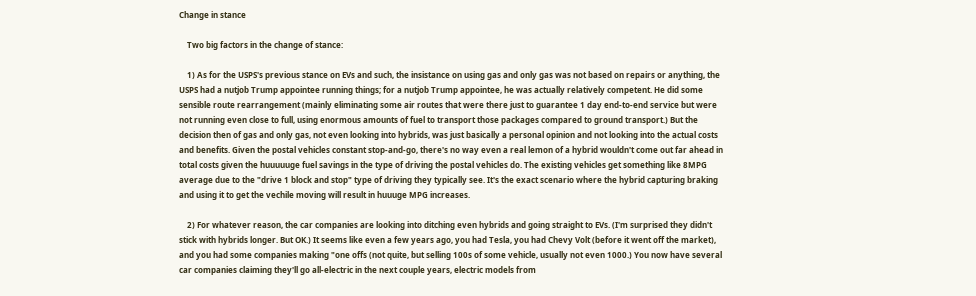Change in stance

    Two big factors in the change of stance:

    1) As for the USPS's previous stance on EVs and such, the insistance on using gas and only gas was not based on repairs or anything, the USPS had a nutjob Trump appointee running things; for a nutjob Trump appointee, he was actually relatively competent. He did some sensible route rearrangement (mainly eliminating some air routes that were there just to guarantee 1 day end-to-end service but were not running even close to full, using enormous amounts of fuel to transport those packages compared to ground transport.) But the decision then of gas and only gas, not even looking into hybrids, was just basically a personal opinion and not looking into the actual costs and benefits. Given the postal vehicles constant stop-and-go, there's no way even a real lemon of a hybrid wouldn't come out far ahead in total costs given the huuuuuge fuel savings in the type of driving the postal vehicles do. The existing vehicles get something like 8MPG average due to the "drive 1 block and stop" type of driving they typically see. It's the exact scenario where the hybrid capturing braking and using it to get the vechile moving will result in huuuge MPG increases.

    2) For whatever reason, the car companies are looking into ditching even hybrids and going straight to EVs. (I'm surprised they didn't stick with hybrids longer. But OK.) It seems like even a few years ago, you had Tesla, you had Chevy Volt (before it went off the market), and you had some companies making "one offs (not quite, but selling 100s of some vehicle, usually not even 1000.) You now have several car companies claiming they'll go all-electric in the next couple years, electric models from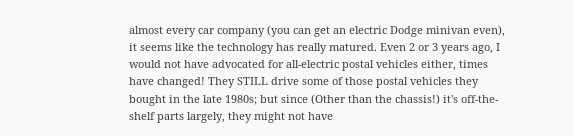almost every car company (you can get an electric Dodge minivan even), it seems like the technology has really matured. Even 2 or 3 years ago, I would not have advocated for all-electric postal vehicles either, times have changed! They STILL drive some of those postal vehicles they bought in the late 1980s; but since (Other than the chassis!) it's off-the-shelf parts largely, they might not have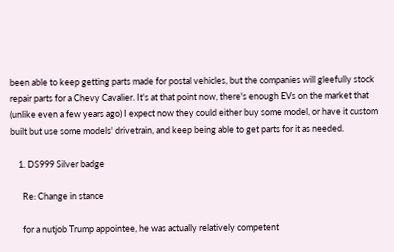been able to keep getting parts made for postal vehicles, but the companies will gleefully stock repair parts for a Chevy Cavalier. It's at that point now, there's enough EVs on the market that (unlike even a few years ago) I expect now they could either buy some model, or have it custom built but use some models' drivetrain, and keep being able to get parts for it as needed.

    1. DS999 Silver badge

      Re: Change in stance

      for a nutjob Trump appointee, he was actually relatively competent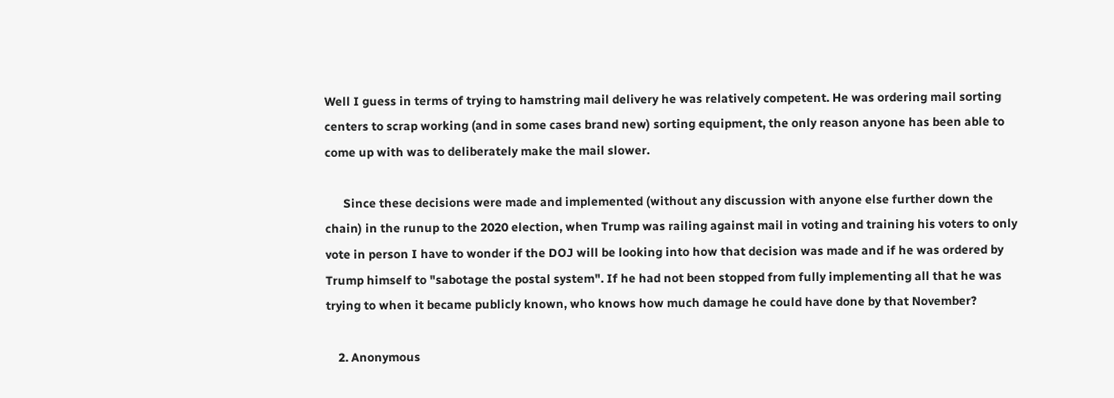Well I guess in terms of trying to hamstring mail delivery he was relatively competent. He was ordering mail sorting centers to scrap working (and in some cases brand new) sorting equipment, the only reason anyone has been able to come up with was to deliberately make the mail slower.

      Since these decisions were made and implemented (without any discussion with anyone else further down the chain) in the runup to the 2020 election, when Trump was railing against mail in voting and training his voters to only vote in person I have to wonder if the DOJ will be looking into how that decision was made and if he was ordered by Trump himself to "sabotage the postal system". If he had not been stopped from fully implementing all that he was trying to when it became publicly known, who knows how much damage he could have done by that November?

    2. Anonymous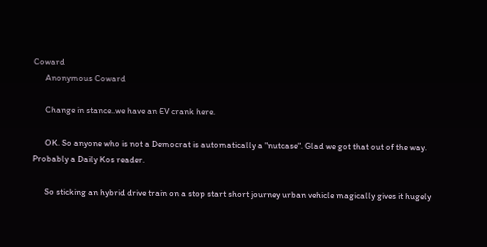Coward
      Anonymous Coward

      Change in stance..we have an EV crank here.

      OK. So anyone who is not a Democrat is automatically a "nutcase". Glad we got that out of the way. Probably a Daily Kos reader.

      So sticking an hybrid drive train on a stop start short journey urban vehicle magically gives it hugely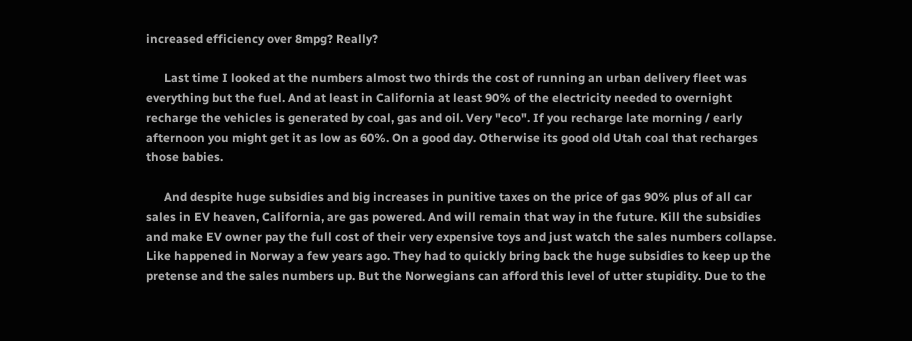increased efficiency over 8mpg? Really?

      Last time I looked at the numbers almost two thirds the cost of running an urban delivery fleet was everything but the fuel. And at least in California at least 90% of the electricity needed to overnight recharge the vehicles is generated by coal, gas and oil. Very "eco". If you recharge late morning / early afternoon you might get it as low as 60%. On a good day. Otherwise its good old Utah coal that recharges those babies.

      And despite huge subsidies and big increases in punitive taxes on the price of gas 90% plus of all car sales in EV heaven, California, are gas powered. And will remain that way in the future. Kill the subsidies and make EV owner pay the full cost of their very expensive toys and just watch the sales numbers collapse. Like happened in Norway a few years ago. They had to quickly bring back the huge subsidies to keep up the pretense and the sales numbers up. But the Norwegians can afford this level of utter stupidity. Due to the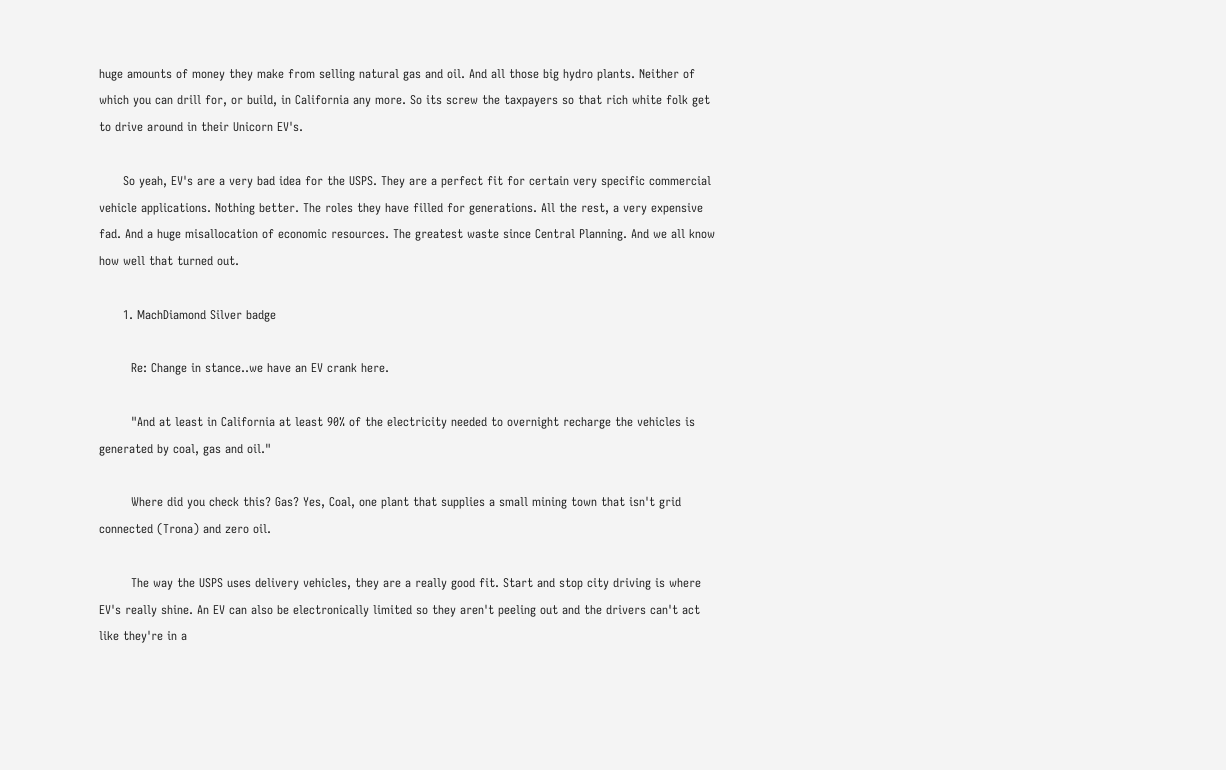huge amounts of money they make from selling natural gas and oil. And all those big hydro plants. Neither of which you can drill for, or build, in California any more. So its screw the taxpayers so that rich white folk get to drive around in their Unicorn EV's.

      So yeah, EV's are a very bad idea for the USPS. They are a perfect fit for certain very specific commercial vehicle applications. Nothing better. The roles they have filled for generations. All the rest, a very expensive fad. And a huge misallocation of economic resources. The greatest waste since Central Planning. And we all know how well that turned out.

      1. MachDiamond Silver badge

        Re: Change in stance..we have an EV crank here.

        "And at least in California at least 90% of the electricity needed to overnight recharge the vehicles is generated by coal, gas and oil."

        Where did you check this? Gas? Yes, Coal, one plant that supplies a small mining town that isn't grid connected (Trona) and zero oil.

        The way the USPS uses delivery vehicles, they are a really good fit. Start and stop city driving is where EV's really shine. An EV can also be electronically limited so they aren't peeling out and the drivers can't act like they're in a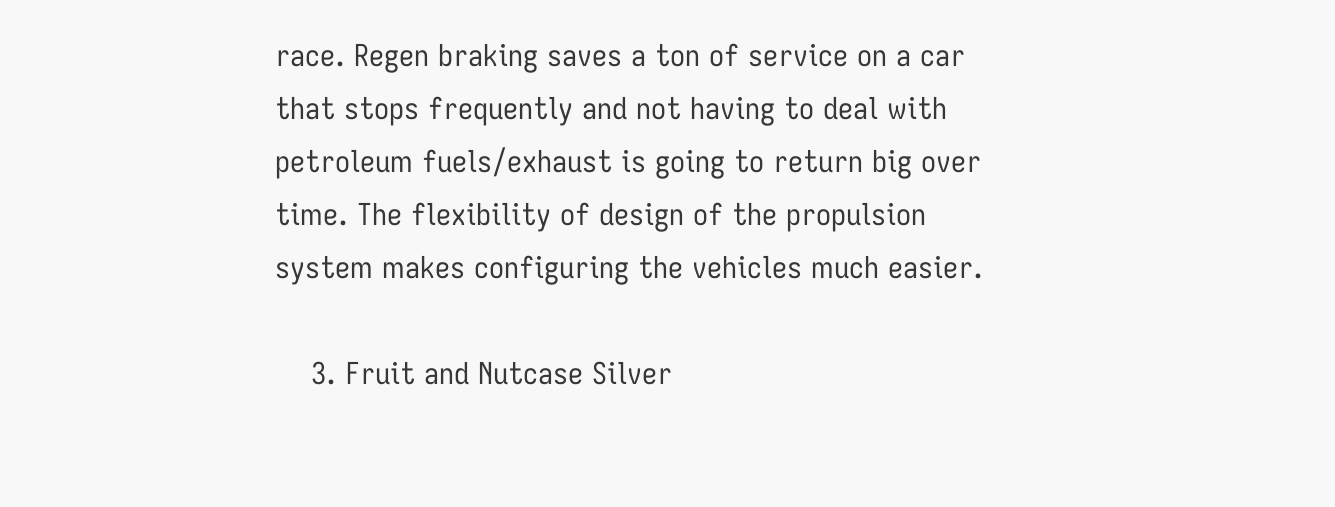race. Regen braking saves a ton of service on a car that stops frequently and not having to deal with petroleum fuels/exhaust is going to return big over time. The flexibility of design of the propulsion system makes configuring the vehicles much easier.

    3. Fruit and Nutcase Silver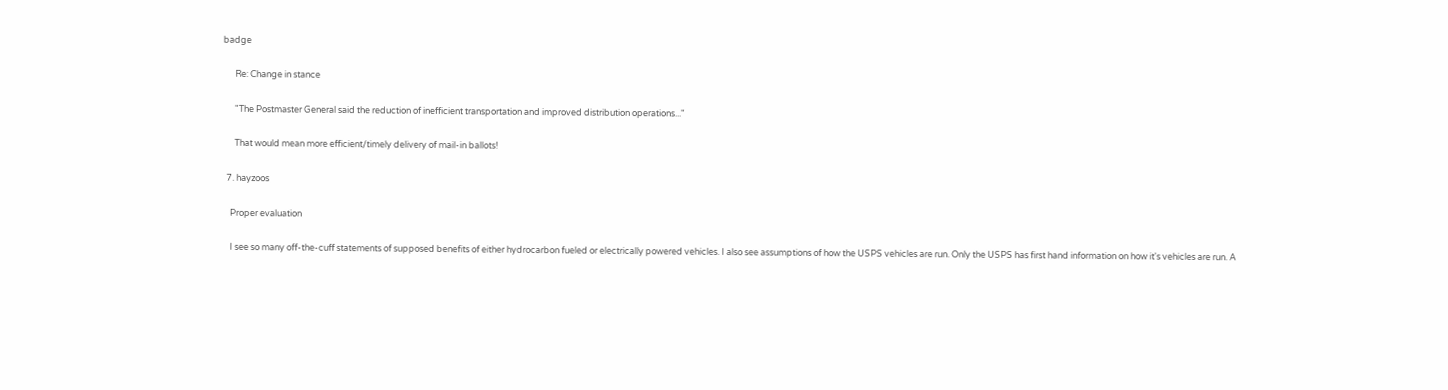badge

      Re: Change in stance

      "The Postmaster General said the reduction of inefficient transportation and improved distribution operations..."

      That would mean more efficient/timely delivery of mail-in ballots!

  7. hayzoos

    Proper evaluation

    I see so many off-the-cuff statements of supposed benefits of either hydrocarbon fueled or electrically powered vehicles. I also see assumptions of how the USPS vehicles are run. Only the USPS has first hand information on how it's vehicles are run. A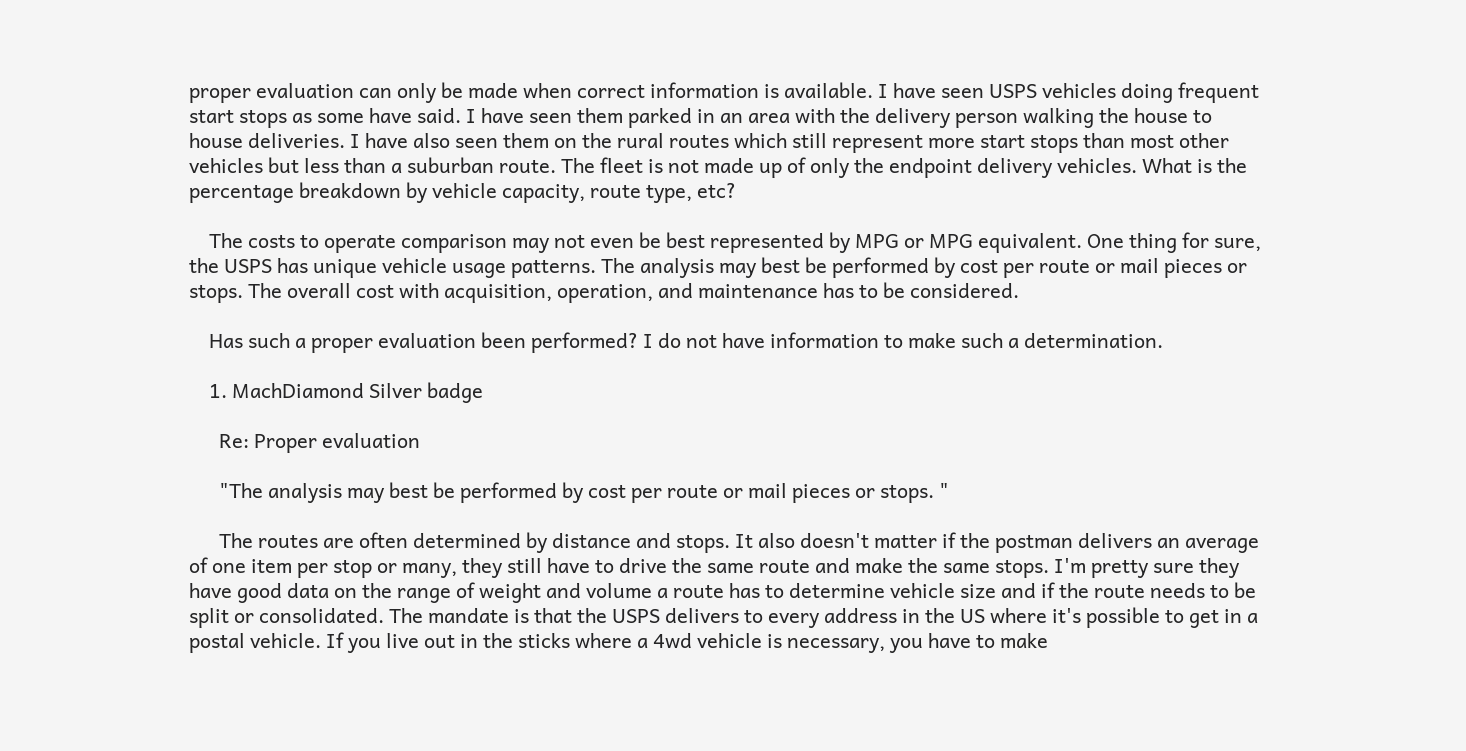proper evaluation can only be made when correct information is available. I have seen USPS vehicles doing frequent start stops as some have said. I have seen them parked in an area with the delivery person walking the house to house deliveries. I have also seen them on the rural routes which still represent more start stops than most other vehicles but less than a suburban route. The fleet is not made up of only the endpoint delivery vehicles. What is the percentage breakdown by vehicle capacity, route type, etc?

    The costs to operate comparison may not even be best represented by MPG or MPG equivalent. One thing for sure, the USPS has unique vehicle usage patterns. The analysis may best be performed by cost per route or mail pieces or stops. The overall cost with acquisition, operation, and maintenance has to be considered.

    Has such a proper evaluation been performed? I do not have information to make such a determination.

    1. MachDiamond Silver badge

      Re: Proper evaluation

      "The analysis may best be performed by cost per route or mail pieces or stops. "

      The routes are often determined by distance and stops. It also doesn't matter if the postman delivers an average of one item per stop or many, they still have to drive the same route and make the same stops. I'm pretty sure they have good data on the range of weight and volume a route has to determine vehicle size and if the route needs to be split or consolidated. The mandate is that the USPS delivers to every address in the US where it's possible to get in a postal vehicle. If you live out in the sticks where a 4wd vehicle is necessary, you have to make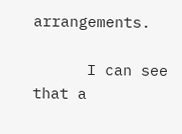arrangements.

      I can see that a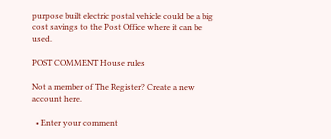purpose built electric postal vehicle could be a big cost savings to the Post Office where it can be used.

POST COMMENT House rules

Not a member of The Register? Create a new account here.

  • Enter your comment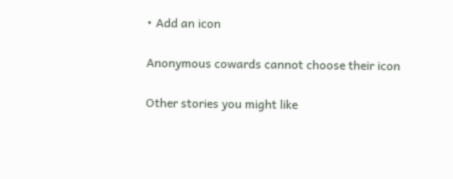• Add an icon

Anonymous cowards cannot choose their icon

Other stories you might like